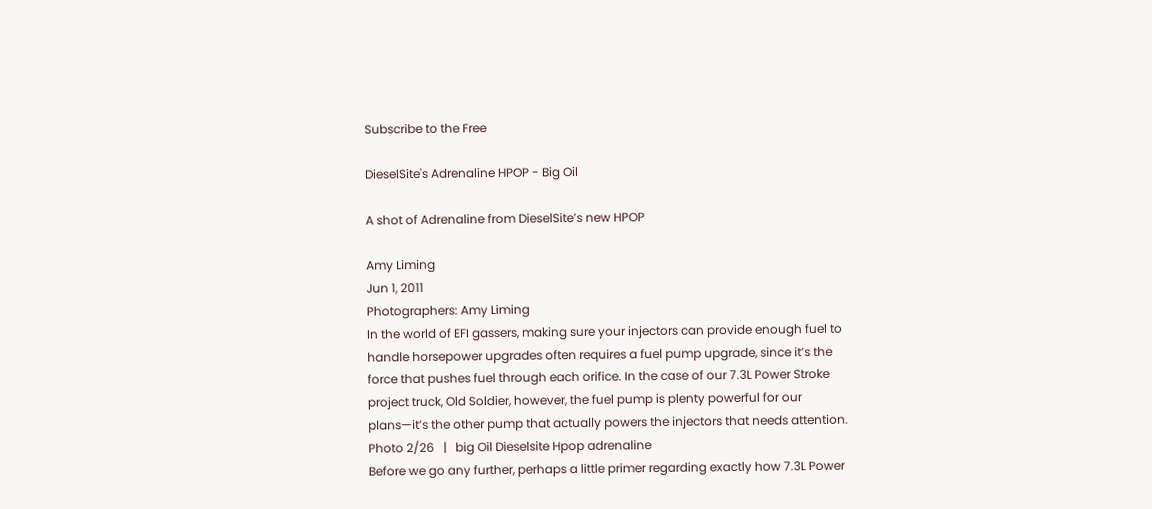Subscribe to the Free

DieselSite's Adrenaline HPOP - Big Oil

A shot of Adrenaline from DieselSite’s new HPOP

Amy Liming
Jun 1, 2011
Photographers: Amy Liming
In the world of EFI gassers, making sure your injectors can provide enough fuel to handle horsepower upgrades often requires a fuel pump upgrade, since it’s the force that pushes fuel through each orifice. In the case of our 7.3L Power Stroke project truck, Old Soldier, however, the fuel pump is plenty powerful for our plans—it’s the other pump that actually powers the injectors that needs attention.
Photo 2/26   |   big Oil Dieselsite Hpop adrenaline
Before we go any further, perhaps a little primer regarding exactly how 7.3L Power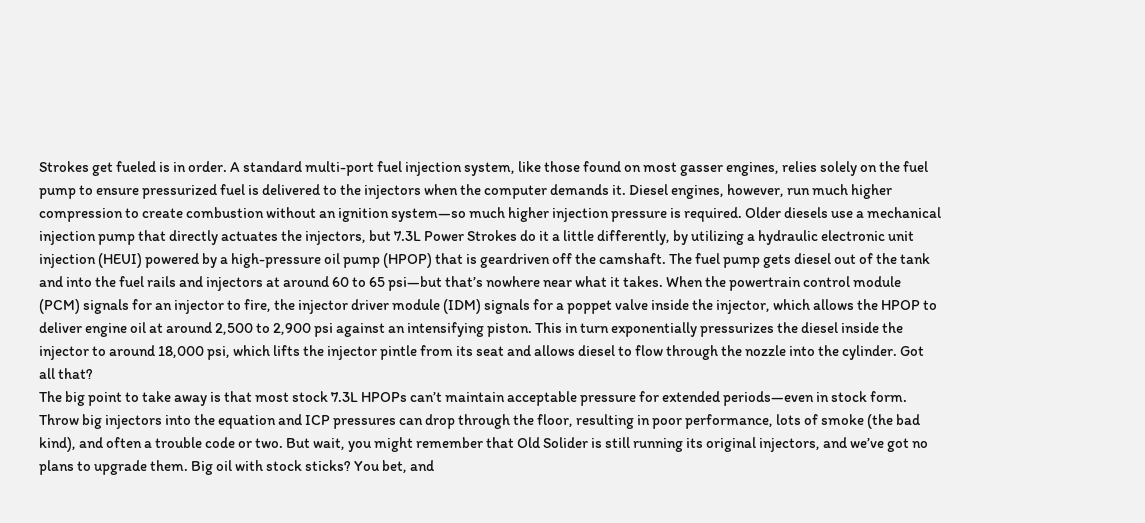Strokes get fueled is in order. A standard multi-port fuel injection system, like those found on most gasser engines, relies solely on the fuel pump to ensure pressurized fuel is delivered to the injectors when the computer demands it. Diesel engines, however, run much higher compression to create combustion without an ignition system—so much higher injection pressure is required. Older diesels use a mechanical injection pump that directly actuates the injectors, but 7.3L Power Strokes do it a little differently, by utilizing a hydraulic electronic unit injection (HEUI) powered by a high-pressure oil pump (HPOP) that is geardriven off the camshaft. The fuel pump gets diesel out of the tank and into the fuel rails and injectors at around 60 to 65 psi—but that’s nowhere near what it takes. When the powertrain control module (PCM) signals for an injector to fire, the injector driver module (IDM) signals for a poppet valve inside the injector, which allows the HPOP to deliver engine oil at around 2,500 to 2,900 psi against an intensifying piston. This in turn exponentially pressurizes the diesel inside the injector to around 18,000 psi, which lifts the injector pintle from its seat and allows diesel to flow through the nozzle into the cylinder. Got all that?
The big point to take away is that most stock 7.3L HPOPs can’t maintain acceptable pressure for extended periods—even in stock form. Throw big injectors into the equation and ICP pressures can drop through the floor, resulting in poor performance, lots of smoke (the bad kind), and often a trouble code or two. But wait, you might remember that Old Solider is still running its original injectors, and we’ve got no plans to upgrade them. Big oil with stock sticks? You bet, and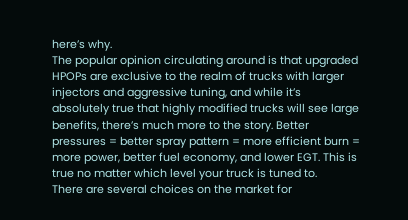here’s why.
The popular opinion circulating around is that upgraded HPOPs are exclusive to the realm of trucks with larger injectors and aggressive tuning, and while it’s absolutely true that highly modified trucks will see large benefits, there’s much more to the story. Better pressures = better spray pattern = more efficient burn = more power, better fuel economy, and lower EGT. This is true no matter which level your truck is tuned to.
There are several choices on the market for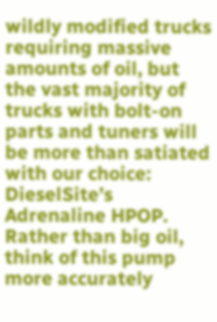wildly modified trucks requiring massive amounts of oil, but the vast majority of trucks with bolt-on parts and tuners will be more than satiated with our choice: DieselSite’s Adrenaline HPOP. Rather than big oil, think of this pump more accurately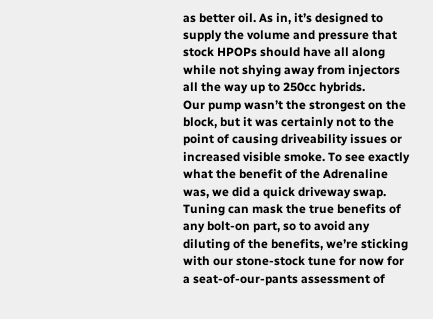as better oil. As in, it’s designed to supply the volume and pressure that stock HPOPs should have all along while not shying away from injectors all the way up to 250cc hybrids.
Our pump wasn’t the strongest on the block, but it was certainly not to the point of causing driveability issues or increased visible smoke. To see exactly what the benefit of the Adrenaline was, we did a quick driveway swap. Tuning can mask the true benefits of any bolt-on part, so to avoid any diluting of the benefits, we’re sticking with our stone-stock tune for now for a seat-of-our-pants assessment of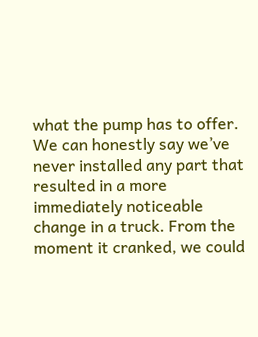what the pump has to offer.
We can honestly say we’ve never installed any part that resulted in a more immediately noticeable change in a truck. From the moment it cranked, we could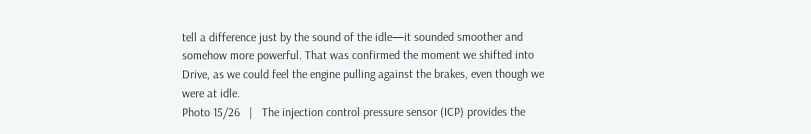tell a difference just by the sound of the idle—it sounded smoother and somehow more powerful. That was confirmed the moment we shifted into Drive, as we could feel the engine pulling against the brakes, even though we were at idle.
Photo 15/26   |   The injection control pressure sensor (ICP) provides the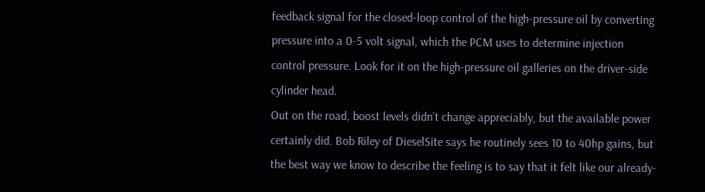feedback signal for the closed-loop control of the high-pressure oil by converting pressure into a 0-5 volt signal, which the PCM uses to determine injection control pressure. Look for it on the high-pressure oil galleries on the driver-side cylinder head.
Out on the road, boost levels didn’t change appreciably, but the available power certainly did. Bob Riley of DieselSite says he routinely sees 10 to 40hp gains, but the best way we know to describe the feeling is to say that it felt like our already-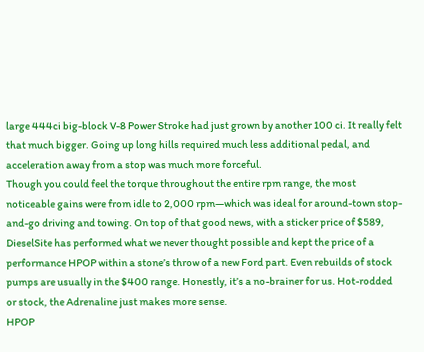large 444ci big-block V-8 Power Stroke had just grown by another 100 ci. It really felt that much bigger. Going up long hills required much less additional pedal, and acceleration away from a stop was much more forceful.
Though you could feel the torque throughout the entire rpm range, the most noticeable gains were from idle to 2,000 rpm—which was ideal for around-town stop-and-go driving and towing. On top of that good news, with a sticker price of $589, DieselSite has performed what we never thought possible and kept the price of a performance HPOP within a stone’s throw of a new Ford part. Even rebuilds of stock pumps are usually in the $400 range. Honestly, it’s a no-brainer for us. Hot-rodded or stock, the Adrenaline just makes more sense.
HPOP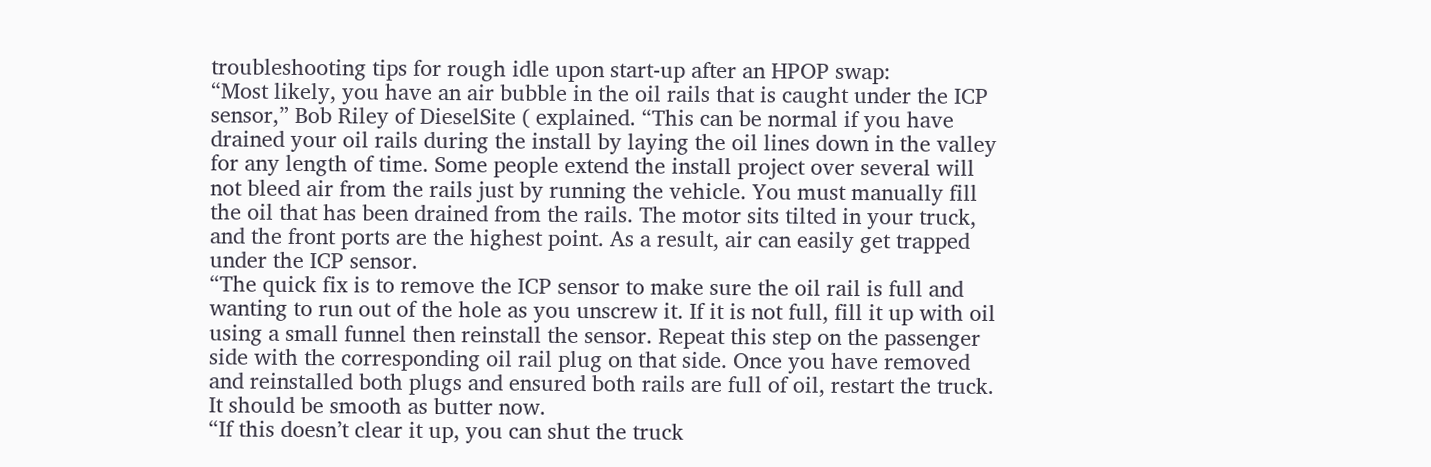troubleshooting tips for rough idle upon start-up after an HPOP swap:
“Most likely, you have an air bubble in the oil rails that is caught under the ICP sensor,” Bob Riley of DieselSite ( explained. “This can be normal if you have drained your oil rails during the install by laying the oil lines down in the valley for any length of time. Some people extend the install project over several will not bleed air from the rails just by running the vehicle. You must manually fill the oil that has been drained from the rails. The motor sits tilted in your truck, and the front ports are the highest point. As a result, air can easily get trapped under the ICP sensor.
“The quick fix is to remove the ICP sensor to make sure the oil rail is full and wanting to run out of the hole as you unscrew it. If it is not full, fill it up with oil using a small funnel then reinstall the sensor. Repeat this step on the passenger side with the corresponding oil rail plug on that side. Once you have removed and reinstalled both plugs and ensured both rails are full of oil, restart the truck. It should be smooth as butter now.
“If this doesn’t clear it up, you can shut the truck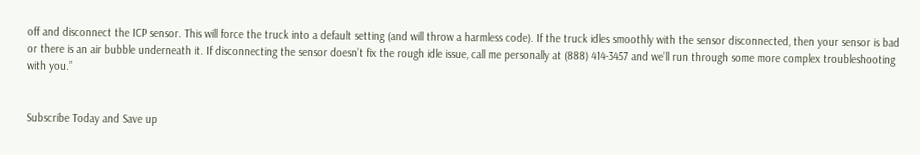off and disconnect the ICP sensor. This will force the truck into a default setting (and will throw a harmless code). If the truck idles smoothly with the sensor disconnected, then your sensor is bad or there is an air bubble underneath it. If disconnecting the sensor doesn’t fix the rough idle issue, call me personally at (888) 414-3457 and we’ll run through some more complex troubleshooting with you.”


Subscribe Today and Save up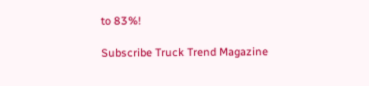to 83%!

Subscribe Truck Trend Magazine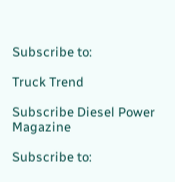Subscribe to:

Truck Trend

Subscribe Diesel Power Magazine

Subscribe to: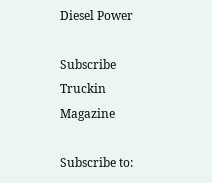Diesel Power

Subscribe Truckin Magazine

Subscribe to: